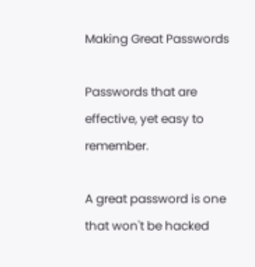Making Great Passwords

Passwords that are effective, yet easy to remember.

A great password is one that won't be hacked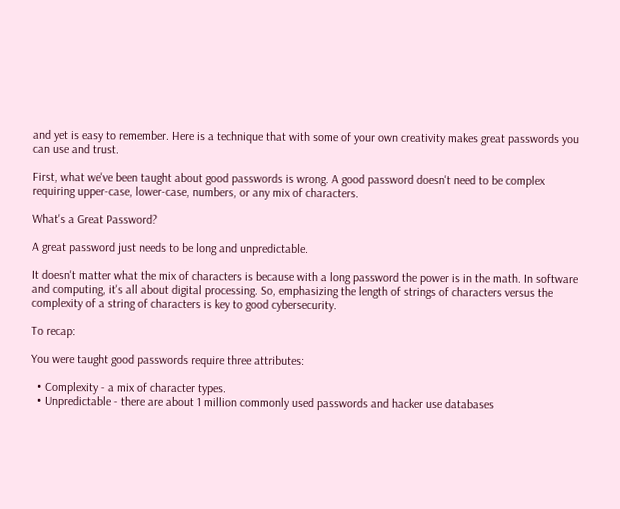and yet is easy to remember. Here is a technique that with some of your own creativity makes great passwords you can use and trust.

First, what we've been taught about good passwords is wrong. A good password doesn't need to be complex requiring upper-case, lower-case, numbers, or any mix of characters.

What's a Great Password?

A great password just needs to be long and unpredictable.

It doesn't matter what the mix of characters is because with a long password the power is in the math. In software and computing, it's all about digital processing. So, emphasizing the length of strings of characters versus the complexity of a string of characters is key to good cybersecurity.

To recap:

You were taught good passwords require three attributes:

  • Complexity - a mix of character types.
  • Unpredictable - there are about 1 million commonly used passwords and hacker use databases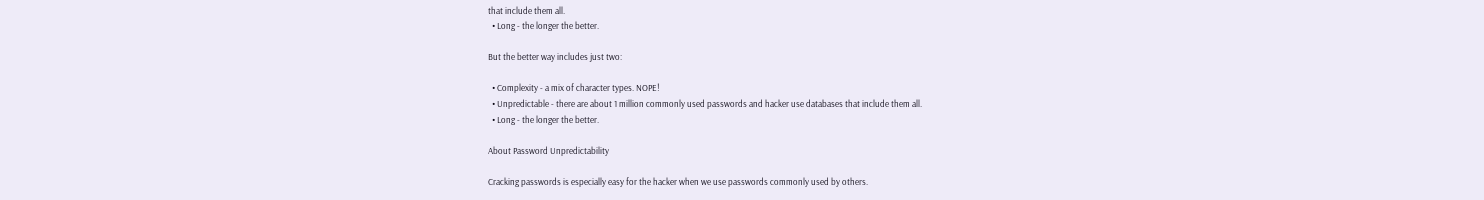that include them all.
  • Long - the longer the better.

But the better way includes just two:

  • Complexity - a mix of character types. NOPE!
  • Unpredictable - there are about 1 million commonly used passwords and hacker use databases that include them all.
  • Long - the longer the better.

About Password Unpredictability

Cracking passwords is especially easy for the hacker when we use passwords commonly used by others.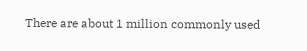There are about 1 million commonly used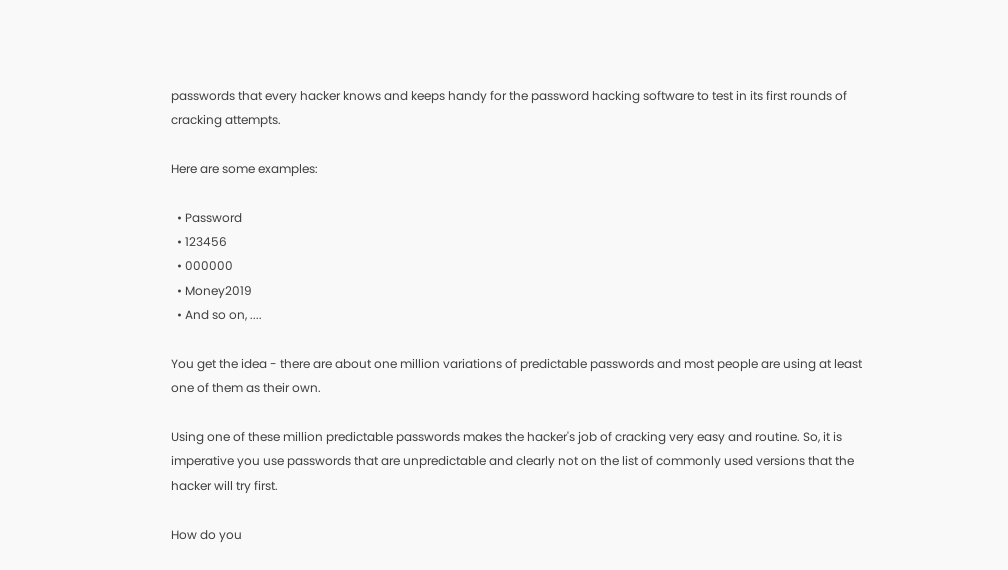passwords that every hacker knows and keeps handy for the password hacking software to test in its first rounds of cracking attempts.

Here are some examples:

  • Password
  • 123456
  • 000000
  • Money2019
  • And so on, ....

You get the idea - there are about one million variations of predictable passwords and most people are using at least one of them as their own.

Using one of these million predictable passwords makes the hacker's job of cracking very easy and routine. So, it is imperative you use passwords that are unpredictable and clearly not on the list of commonly used versions that the hacker will try first.

How do you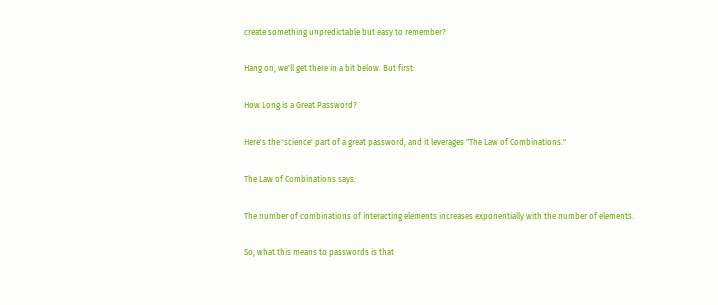create something unpredictable but easy to remember?

Hang on, we'll get there in a bit below. But first:

How Long is a Great Password?

Here's the 'science' part of a great password, and it leverages "The Law of Combinations."

The Law of Combinations says:

The number of combinations of interacting elements increases exponentially with the number of elements.

So, what this means to passwords is that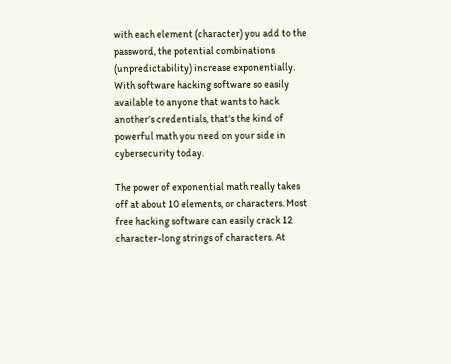with each element (character) you add to the password, the potential combinations (unpredictability) increase exponentially. With software hacking software so easily available to anyone that wants to hack another's credentials, that's the kind of powerful math you need on your side in cybersecurity today.

The power of exponential math really takes off at about 10 elements, or characters. Most free hacking software can easily crack 12 character-long strings of characters. At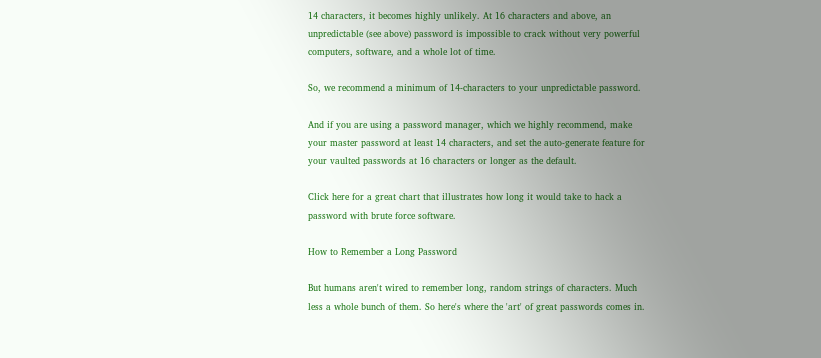14 characters, it becomes highly unlikely. At 16 characters and above, an unpredictable (see above) password is impossible to crack without very powerful computers, software, and a whole lot of time.

So, we recommend a minimum of 14-characters to your unpredictable password.

And if you are using a password manager, which we highly recommend, make your master password at least 14 characters, and set the auto-generate feature for your vaulted passwords at 16 characters or longer as the default.

Click here for a great chart that illustrates how long it would take to hack a password with brute force software.

How to Remember a Long Password

But humans aren't wired to remember long, random strings of characters. Much less a whole bunch of them. So here's where the 'art' of great passwords comes in.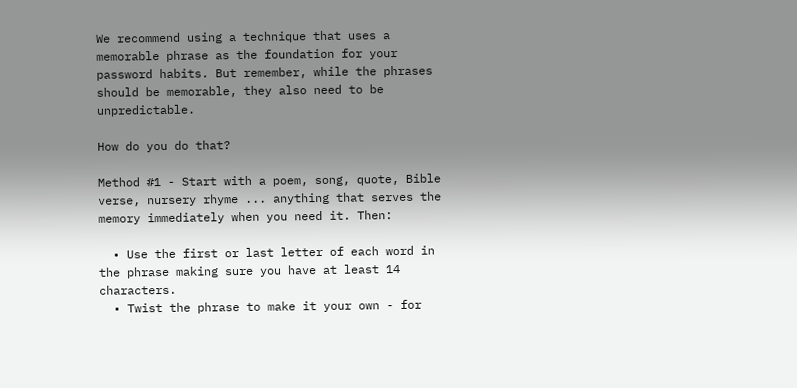We recommend using a technique that uses a memorable phrase as the foundation for your password habits. But remember, while the phrases should be memorable, they also need to be unpredictable.

How do you do that?

Method #1 - Start with a poem, song, quote, Bible verse, nursery rhyme ... anything that serves the memory immediately when you need it. Then:

  • Use the first or last letter of each word in the phrase making sure you have at least 14 characters.
  • Twist the phrase to make it your own - for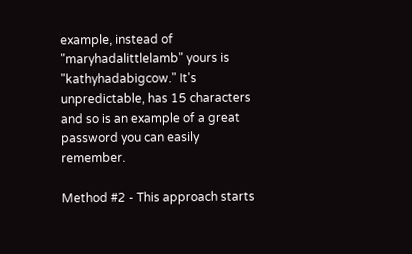example, instead of "maryhadalittlelamb" yours is "kathyhadabigcow." It's unpredictable, has 15 characters and so is an example of a great password you can easily remember.

Method #2 - This approach starts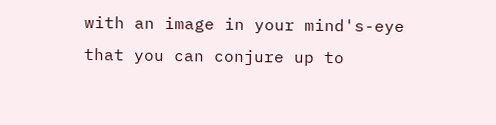with an image in your mind's-eye that you can conjure up to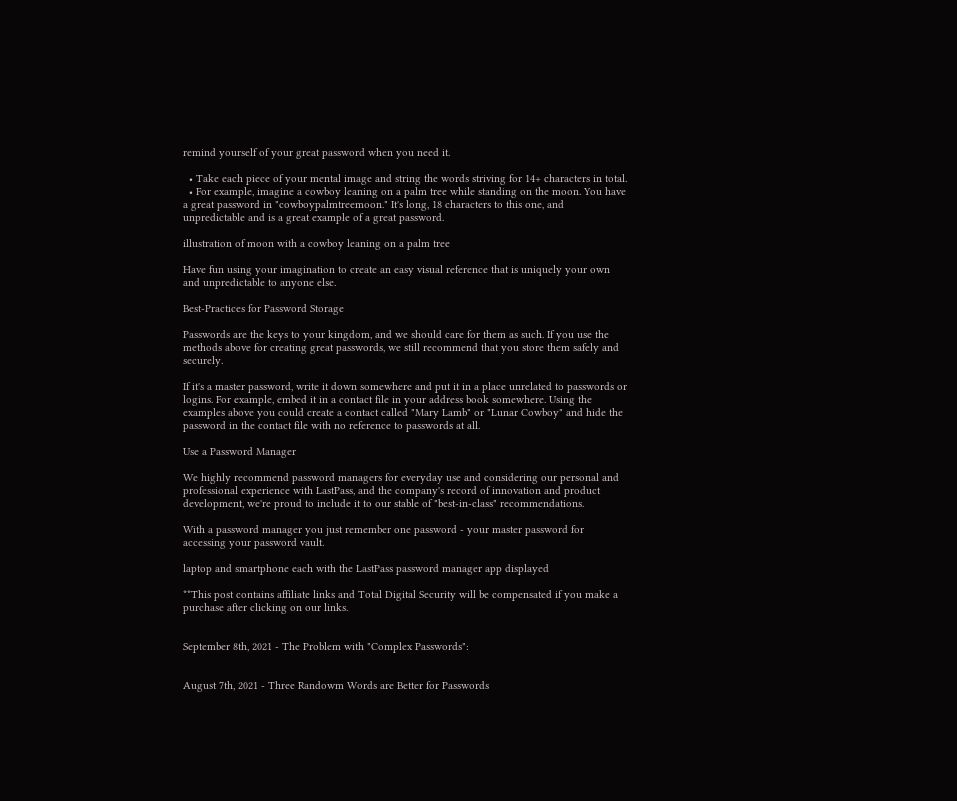remind yourself of your great password when you need it.

  • Take each piece of your mental image and string the words striving for 14+ characters in total.
  • For example, imagine a cowboy leaning on a palm tree while standing on the moon. You have a great password in "cowboypalmtreemoon." It's long, 18 characters to this one, and unpredictable and is a great example of a great password.

illustration of moon with a cowboy leaning on a palm tree

Have fun using your imagination to create an easy visual reference that is uniquely your own and unpredictable to anyone else.

Best-Practices for Password Storage

Passwords are the keys to your kingdom, and we should care for them as such. If you use the methods above for creating great passwords, we still recommend that you store them safely and securely.

If it's a master password, write it down somewhere and put it in a place unrelated to passwords or logins. For example, embed it in a contact file in your address book somewhere. Using the examples above you could create a contact called "Mary Lamb" or "Lunar Cowboy" and hide the password in the contact file with no reference to passwords at all.

Use a Password Manager

We highly recommend password managers for everyday use and considering our personal and professional experience with LastPass, and the company's record of innovation and product development, we're proud to include it to our stable of "best-in-class" recommendations.

With a password manager you just remember one password - your master password for accessing your password vault.

laptop and smartphone each with the LastPass password manager app displayed

**This post contains affiliate links and Total Digital Security will be compensated if you make a purchase after clicking on our links.


September 8th, 2021 - The Problem with "Complex Passwords":


August 7th, 2021 - Three Randowm Words are Better for Passwords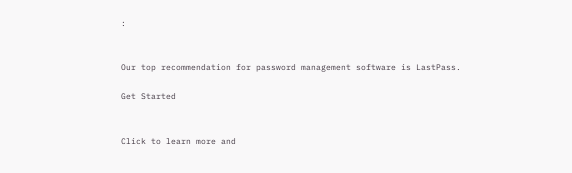:


Our top recommendation for password management software is LastPass.

Get Started


Click to learn more and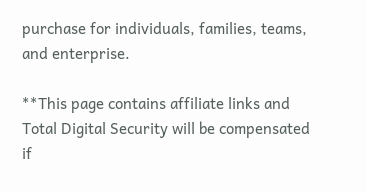purchase for individuals, families, teams, and enterprise.

**This page contains affiliate links and Total Digital Security will be compensated if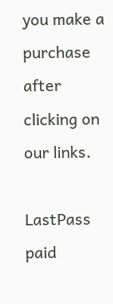you make a purchase after clicking on our links.

LastPass paid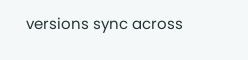versions sync across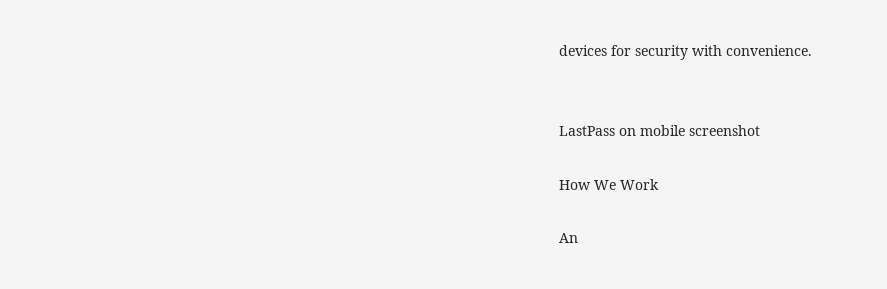devices for security with convenience.


LastPass on mobile screenshot

How We Work

An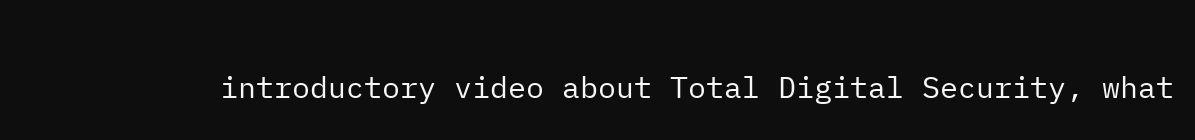introductory video about Total Digital Security, what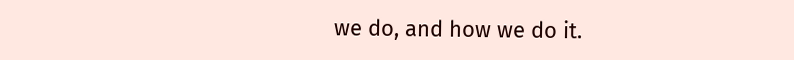we do, and how we do it.